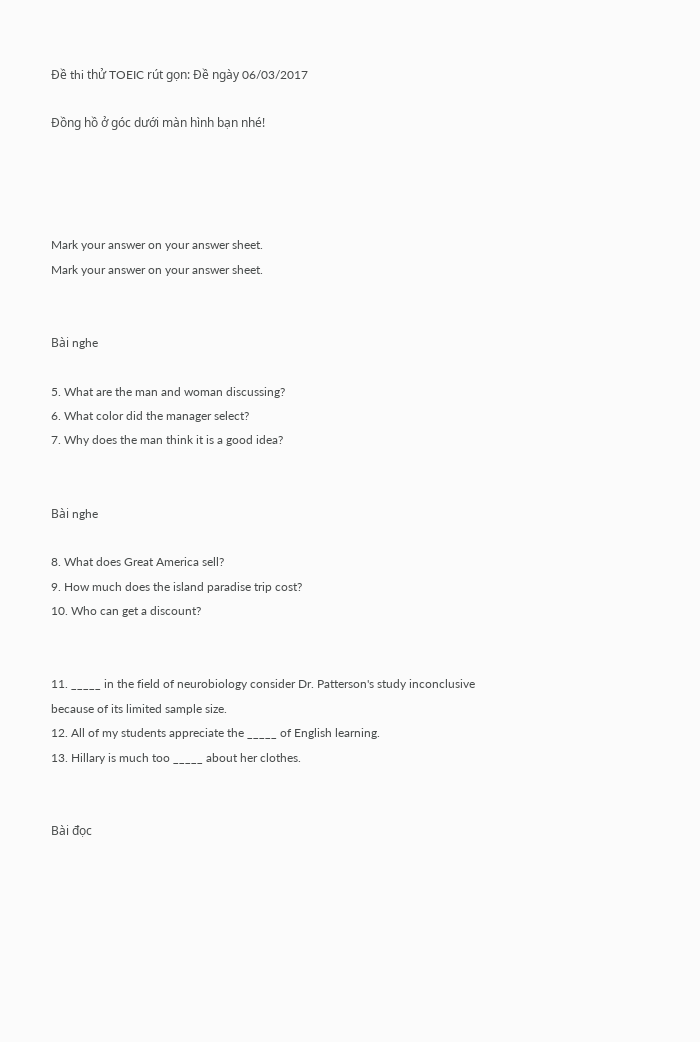Đề thi thử TOEIC rút gọn: Đề ngày 06/03/2017

Đồng hồ ở góc dưới màn hình bạn nhé!




Mark your answer on your answer sheet.
Mark your answer on your answer sheet.


Bài nghe

5. What are the man and woman discussing?
6. What color did the manager select?
7. Why does the man think it is a good idea?


Bài nghe

8. What does Great America sell?
9. How much does the island paradise trip cost?
10. Who can get a discount?


11. _____ in the field of neurobiology consider Dr. Patterson's study inconclusive because of its limited sample size.
12. All of my students appreciate the _____ of English learning.
13. Hillary is much too _____ about her clothes.


Bài đọc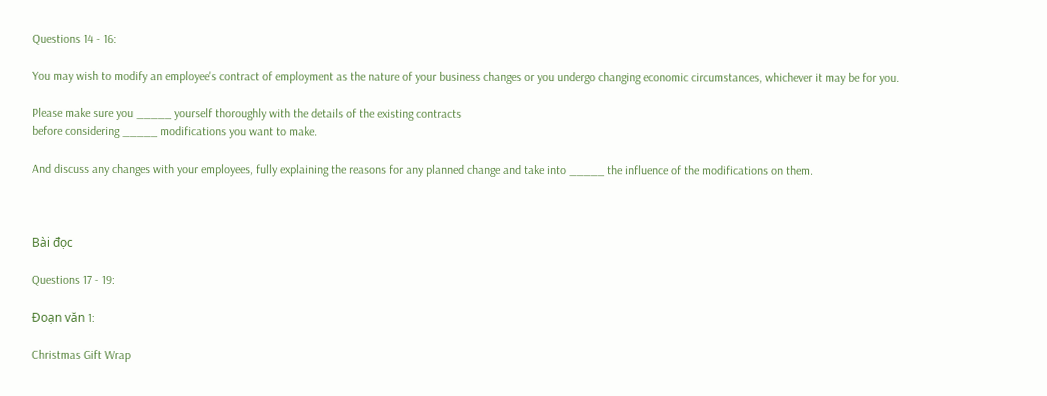Questions 14 - 16:

You may wish to modify an employee's contract of employment as the nature of your business changes or you undergo changing economic circumstances, whichever it may be for you.

Please make sure you _____ yourself thoroughly with the details of the existing contracts
before considering _____ modifications you want to make.

And discuss any changes with your employees, fully explaining the reasons for any planned change and take into _____ the influence of the modifications on them.



Bài đọc

Questions 17 - 19:

Đoạn văn 1:

Christmas Gift Wrap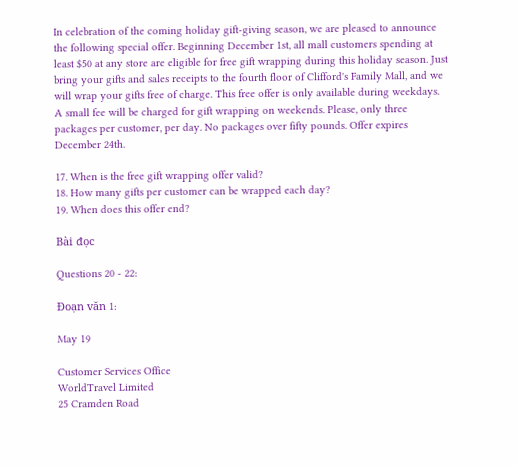In celebration of the coming holiday gift-giving season, we are pleased to announce the following special offer. Beginning December 1st, all mall customers spending at least $50 at any store are eligible for free gift wrapping during this holiday season. Just bring your gifts and sales receipts to the fourth floor of Clifford's Family Mall, and we will wrap your gifts free of charge. This free offer is only available during weekdays. A small fee will be charged for gift wrapping on weekends. Please, only three packages per customer, per day. No packages over fifty pounds. Offer expires December 24th.

17. When is the free gift wrapping offer valid?
18. How many gifts per customer can be wrapped each day?
19. When does this offer end?

Bài đọc

Questions 20 - 22:

Đoạn văn 1:

May 19

Customer Services Office
WorldTravel Limited
25 Cramden Road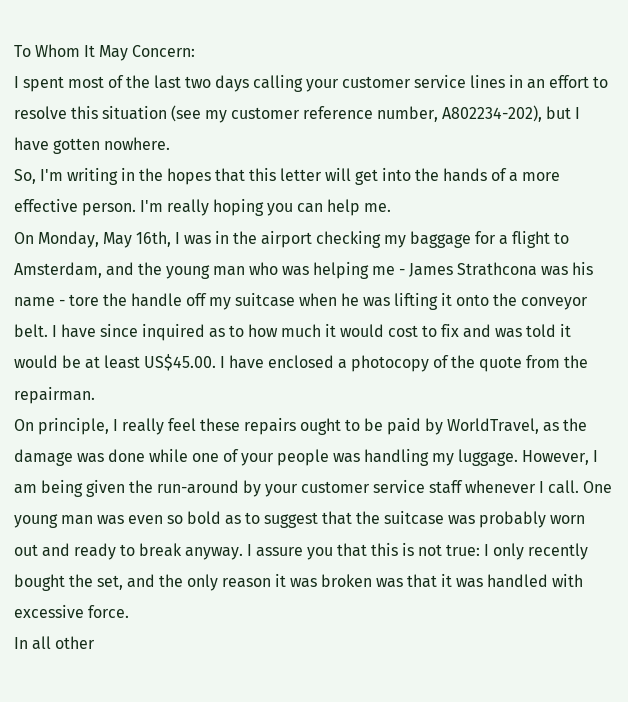To Whom It May Concern:
I spent most of the last two days calling your customer service lines in an effort to resolve this situation (see my customer reference number, A802234-202), but I have gotten nowhere.
So, I'm writing in the hopes that this letter will get into the hands of a more effective person. I'm really hoping you can help me.
On Monday, May 16th, I was in the airport checking my baggage for a flight to Amsterdam, and the young man who was helping me - James Strathcona was his name - tore the handle off my suitcase when he was lifting it onto the conveyor belt. I have since inquired as to how much it would cost to fix and was told it would be at least US$45.00. I have enclosed a photocopy of the quote from the repairman.
On principle, I really feel these repairs ought to be paid by WorldTravel, as the damage was done while one of your people was handling my luggage. However, I am being given the run-around by your customer service staff whenever I call. One young man was even so bold as to suggest that the suitcase was probably worn out and ready to break anyway. I assure you that this is not true: I only recently bought the set, and the only reason it was broken was that it was handled with excessive force.
In all other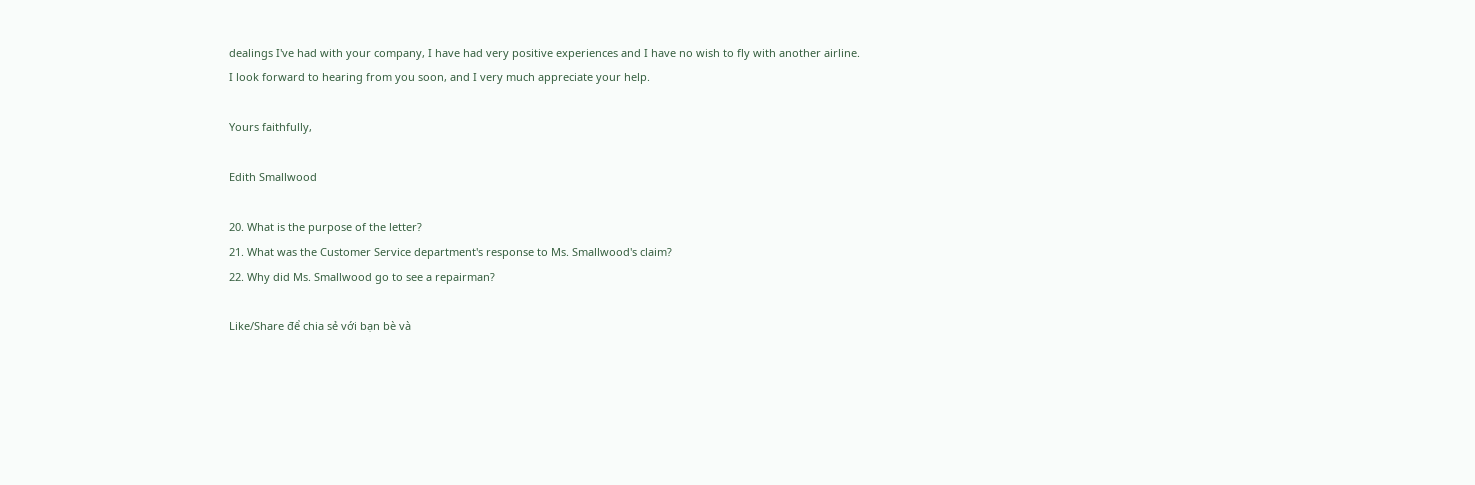dealings I've had with your company, I have had very positive experiences and I have no wish to fly with another airline.
I look forward to hearing from you soon, and I very much appreciate your help.

Yours faithfully,

Edith Smallwood

20. What is the purpose of the letter?
21. What was the Customer Service department's response to Ms. Smallwood's claim?
22. Why did Ms. Smallwood go to see a repairman?

Like/Share để chia sẻ với bạn bè và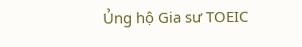Ủng hộ Gia sư TOEIC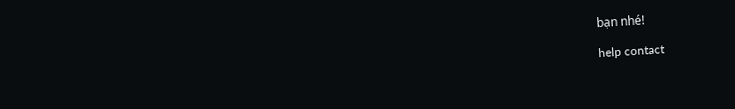bạn nhé!

help contact